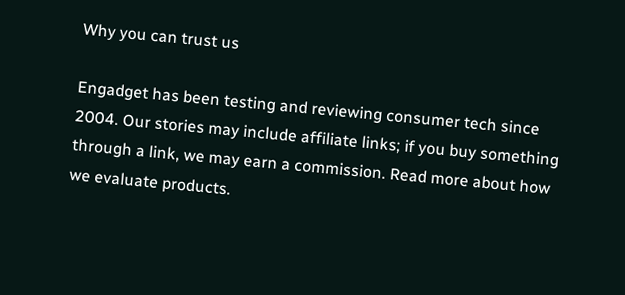Why you can trust us

Engadget has been testing and reviewing consumer tech since 2004. Our stories may include affiliate links; if you buy something through a link, we may earn a commission. Read more about how we evaluate products.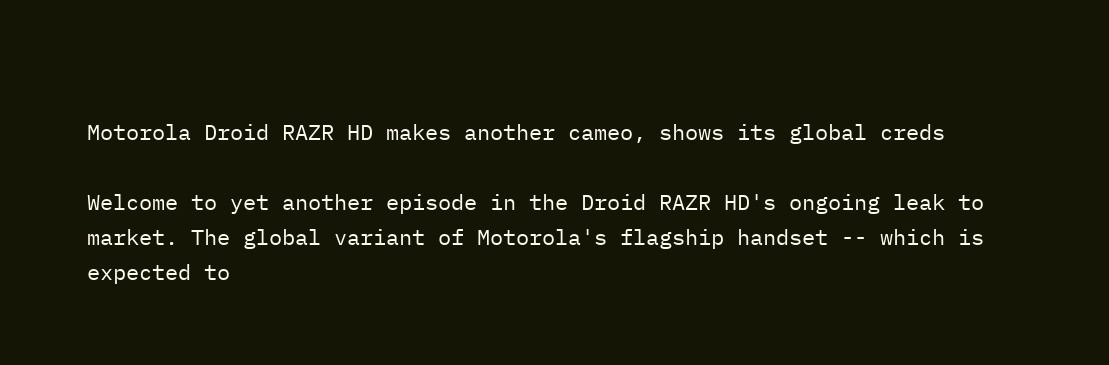Motorola Droid RAZR HD makes another cameo, shows its global creds

Welcome to yet another episode in the Droid RAZR HD's ongoing leak to market. The global variant of Motorola's flagship handset -- which is expected to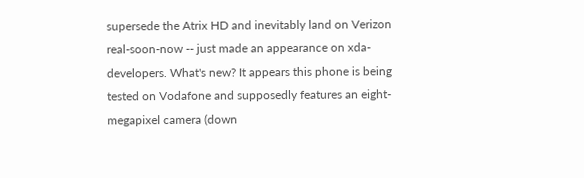supersede the Atrix HD and inevitably land on Verizon real-soon-now -- just made an appearance on xda-developers. What's new? It appears this phone is being tested on Vodafone and supposedly features an eight-megapixel camera (down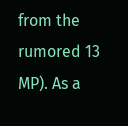from the rumored 13 MP). As a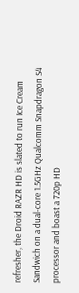refresher, the Droid RAZR HD is slated to run Ice Cream Sandwich on a dual-core 1.5GHz Qualcomm Snapdragon S4 processor and boast a 720p HD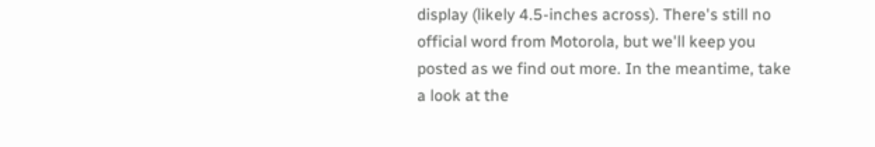display (likely 4.5-inches across). There's still no official word from Motorola, but we'll keep you posted as we find out more. In the meantime, take a look at the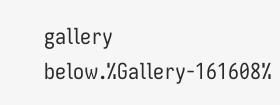gallery below.%Gallery-161608%